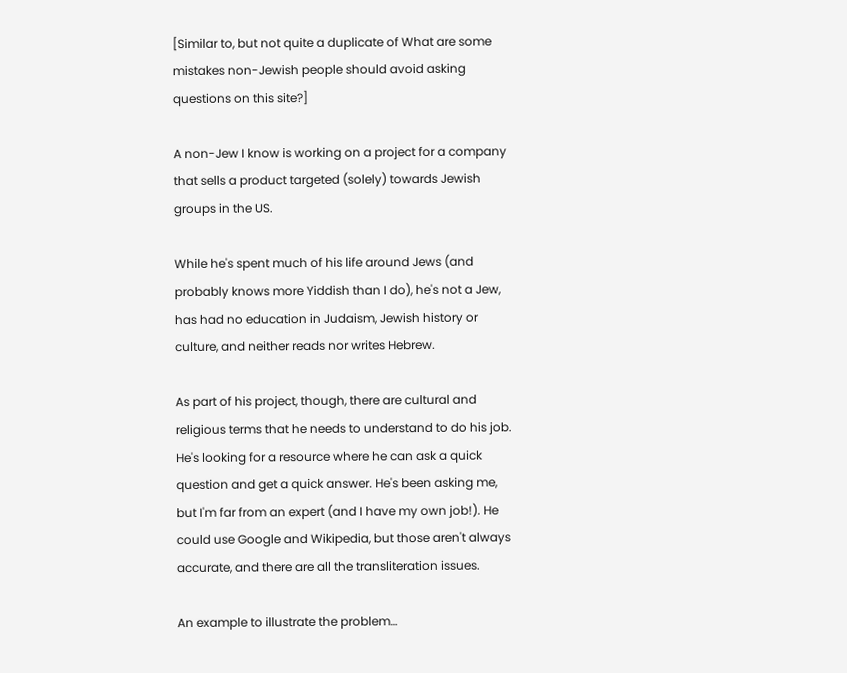[Similar to, but not quite a duplicate of What are some mistakes non-Jewish people should avoid asking questions on this site?]

A non-Jew I know is working on a project for a company that sells a product targeted (solely) towards Jewish groups in the US.

While he's spent much of his life around Jews (and probably knows more Yiddish than I do), he's not a Jew, has had no education in Judaism, Jewish history or culture, and neither reads nor writes Hebrew.

As part of his project, though, there are cultural and religious terms that he needs to understand to do his job. He's looking for a resource where he can ask a quick question and get a quick answer. He's been asking me, but I'm far from an expert (and I have my own job!). He could use Google and Wikipedia, but those aren't always accurate, and there are all the transliteration issues.

An example to illustrate the problem…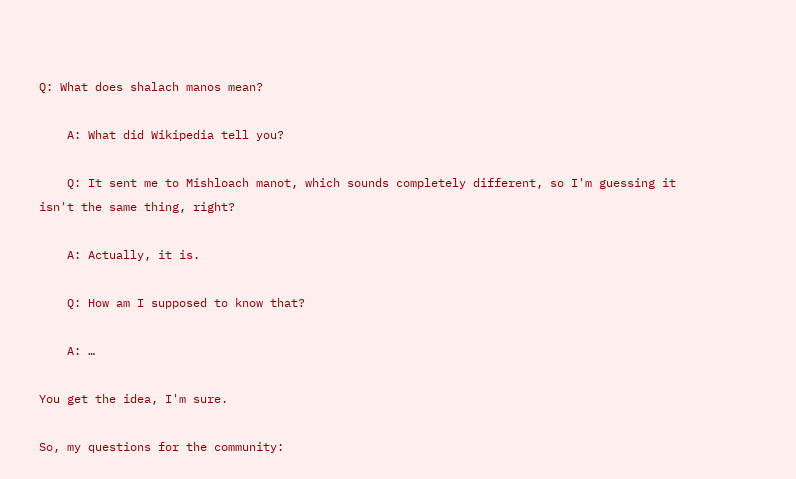Q: What does shalach manos mean?

    A: What did Wikipedia tell you?

    Q: It sent me to Mishloach manot, which sounds completely different, so I'm guessing it isn't the same thing, right?

    A: Actually, it is.

    Q: How am I supposed to know that?

    A: …

You get the idea, I'm sure.

So, my questions for the community: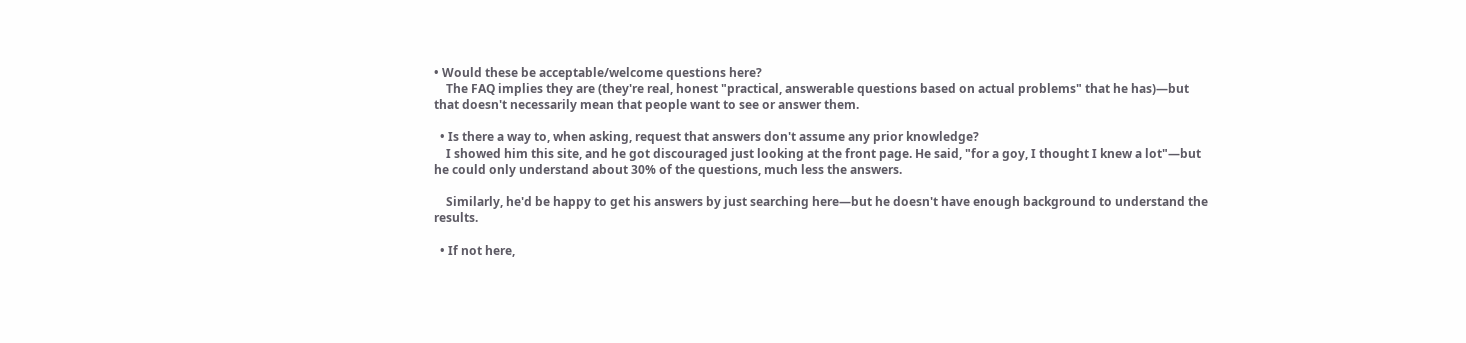• Would these be acceptable/welcome questions here?
    The FAQ implies they are (they're real, honest "practical, answerable questions based on actual problems" that he has)—but that doesn't necessarily mean that people want to see or answer them.

  • Is there a way to, when asking, request that answers don't assume any prior knowledge?
    I showed him this site, and he got discouraged just looking at the front page. He said, "for a goy, I thought I knew a lot"—but he could only understand about 30% of the questions, much less the answers.

    Similarly, he'd be happy to get his answers by just searching here—but he doesn't have enough background to understand the results.

  • If not here,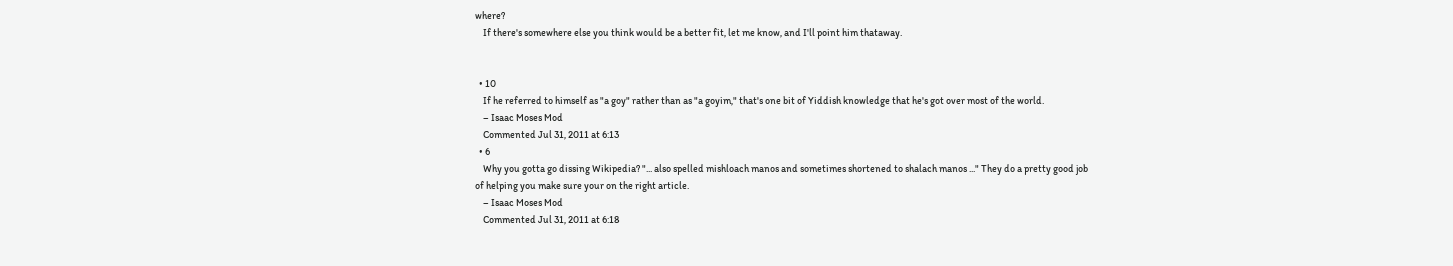where?
    If there's somewhere else you think would be a better fit, let me know, and I'll point him thataway.


  • 10
    If he referred to himself as "a goy" rather than as "a goyim," that's one bit of Yiddish knowledge that he's got over most of the world.
    – Isaac Moses Mod
    Commented Jul 31, 2011 at 6:13
  • 6
    Why you gotta go dissing Wikipedia? "... also spelled mishloach manos and sometimes shortened to shalach manos ..." They do a pretty good job of helping you make sure your on the right article.
    – Isaac Moses Mod
    Commented Jul 31, 2011 at 6:18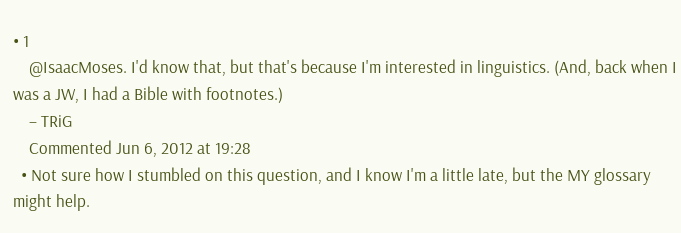• 1
    @IsaacMoses. I'd know that, but that's because I'm interested in linguistics. (And, back when I was a JW, I had a Bible with footnotes.)
    – TRiG
    Commented Jun 6, 2012 at 19:28
  • Not sure how I stumbled on this question, and I know I'm a little late, but the MY glossary might help.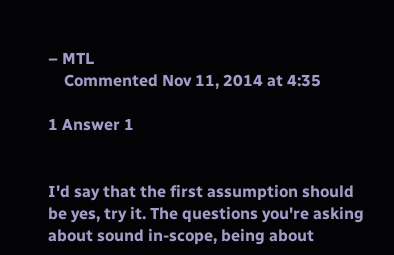– MTL
    Commented Nov 11, 2014 at 4:35

1 Answer 1


I'd say that the first assumption should be yes, try it. The questions you're asking about sound in-scope, being about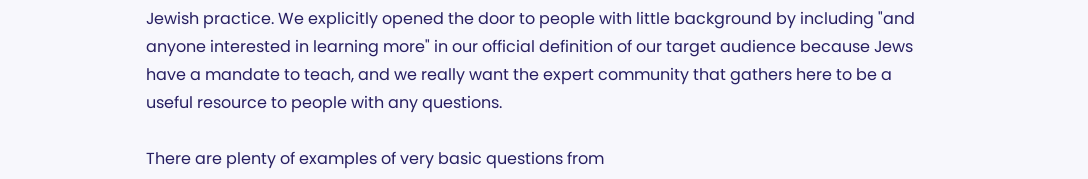Jewish practice. We explicitly opened the door to people with little background by including "and anyone interested in learning more" in our official definition of our target audience because Jews have a mandate to teach, and we really want the expert community that gathers here to be a useful resource to people with any questions.

There are plenty of examples of very basic questions from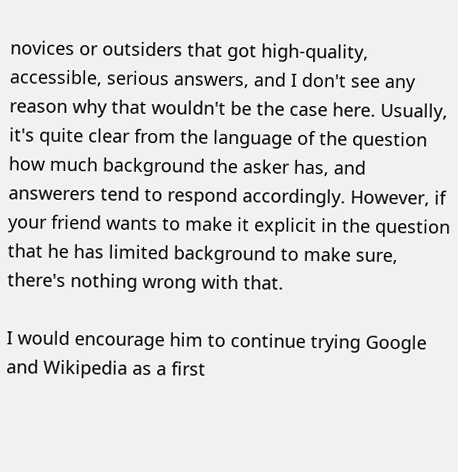novices or outsiders that got high-quality, accessible, serious answers, and I don't see any reason why that wouldn't be the case here. Usually, it's quite clear from the language of the question how much background the asker has, and answerers tend to respond accordingly. However, if your friend wants to make it explicit in the question that he has limited background to make sure, there's nothing wrong with that.

I would encourage him to continue trying Google and Wikipedia as a first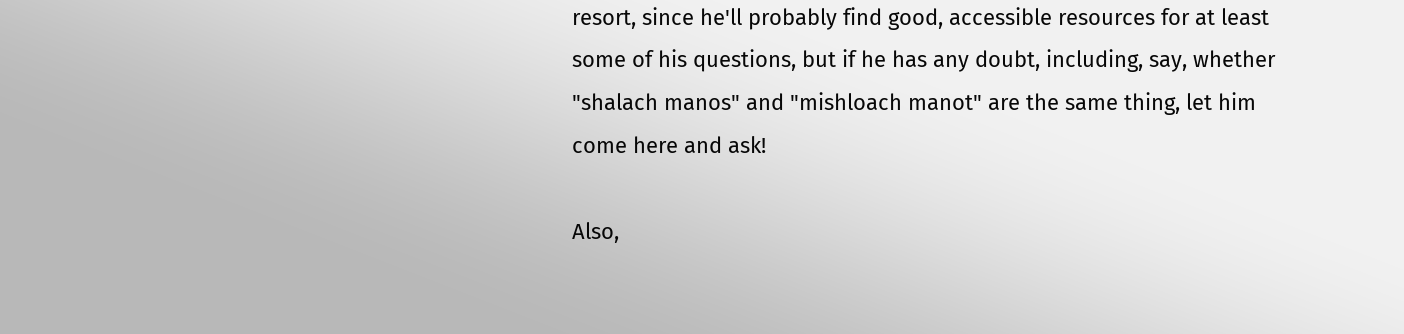resort, since he'll probably find good, accessible resources for at least some of his questions, but if he has any doubt, including, say, whether "shalach manos" and "mishloach manot" are the same thing, let him come here and ask!

Also,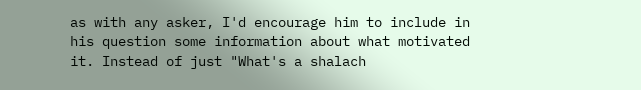as with any asker, I'd encourage him to include in his question some information about what motivated it. Instead of just "What's a shalach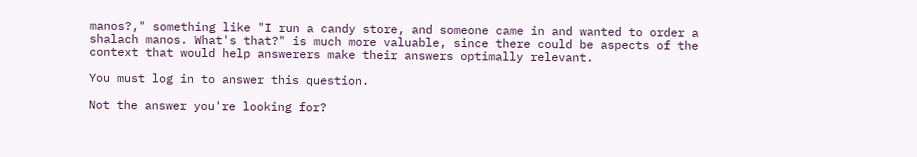manos?," something like "I run a candy store, and someone came in and wanted to order a shalach manos. What's that?" is much more valuable, since there could be aspects of the context that would help answerers make their answers optimally relevant.

You must log in to answer this question.

Not the answer you're looking for?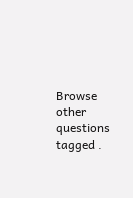Browse other questions tagged .